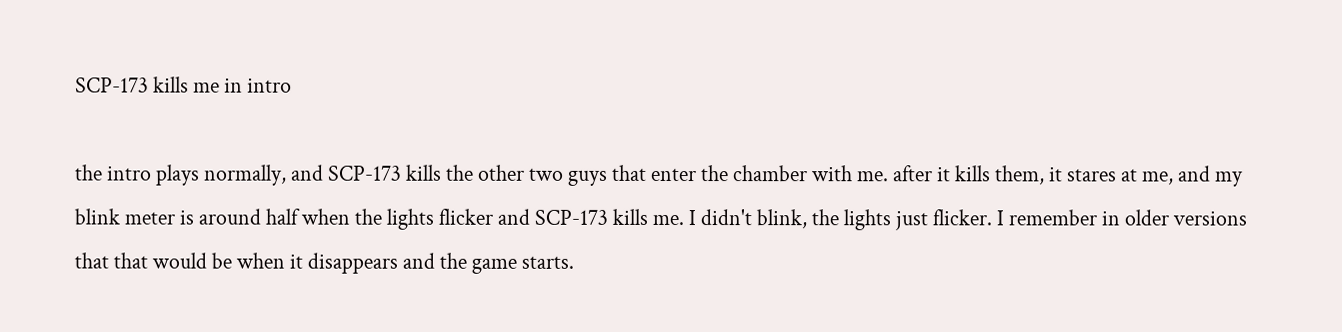SCP-173 kills me in intro

the intro plays normally, and SCP-173 kills the other two guys that enter the chamber with me. after it kills them, it stares at me, and my blink meter is around half when the lights flicker and SCP-173 kills me. I didn't blink, the lights just flicker. I remember in older versions that that would be when it disappears and the game starts.